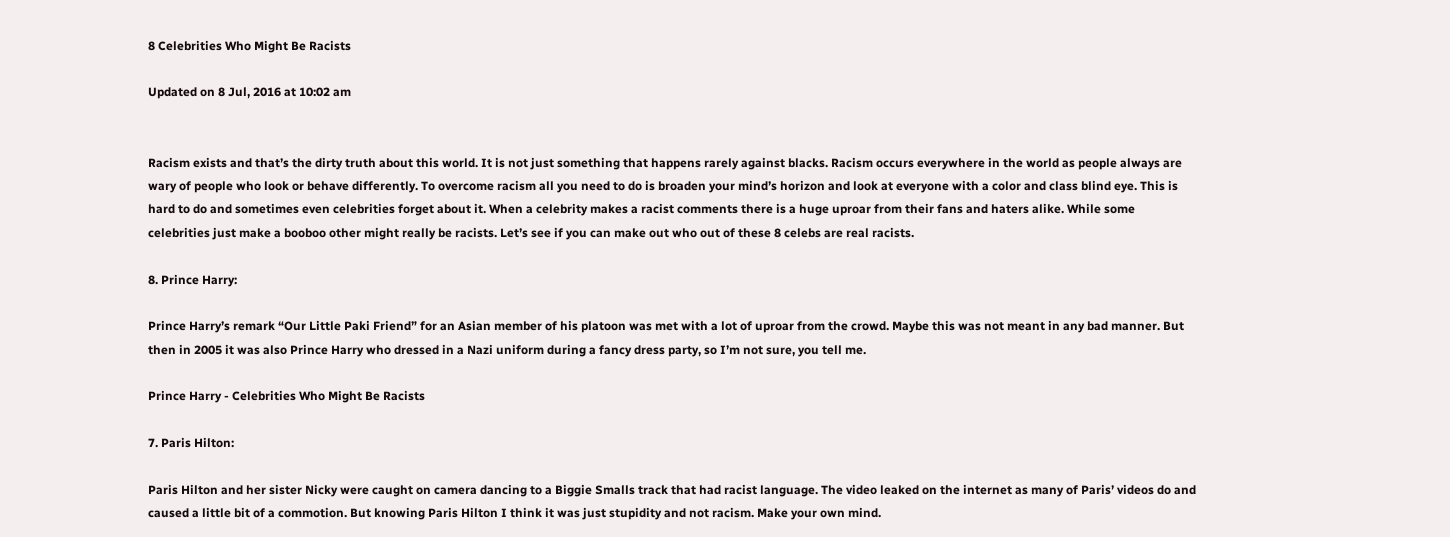8 Celebrities Who Might Be Racists

Updated on 8 Jul, 2016 at 10:02 am


Racism exists and that’s the dirty truth about this world. It is not just something that happens rarely against blacks. Racism occurs everywhere in the world as people always are wary of people who look or behave differently. To overcome racism all you need to do is broaden your mind’s horizon and look at everyone with a color and class blind eye. This is hard to do and sometimes even celebrities forget about it. When a celebrity makes a racist comments there is a huge uproar from their fans and haters alike. While some celebrities just make a booboo other might really be racists. Let’s see if you can make out who out of these 8 celebs are real racists.

8. Prince Harry:

Prince Harry’s remark “Our Little Paki Friend” for an Asian member of his platoon was met with a lot of uproar from the crowd. Maybe this was not meant in any bad manner. But then in 2005 it was also Prince Harry who dressed in a Nazi uniform during a fancy dress party, so I’m not sure, you tell me.

Prince Harry - Celebrities Who Might Be Racists

7. Paris Hilton:

Paris Hilton and her sister Nicky were caught on camera dancing to a Biggie Smalls track that had racist language. The video leaked on the internet as many of Paris’ videos do and caused a little bit of a commotion. But knowing Paris Hilton I think it was just stupidity and not racism. Make your own mind.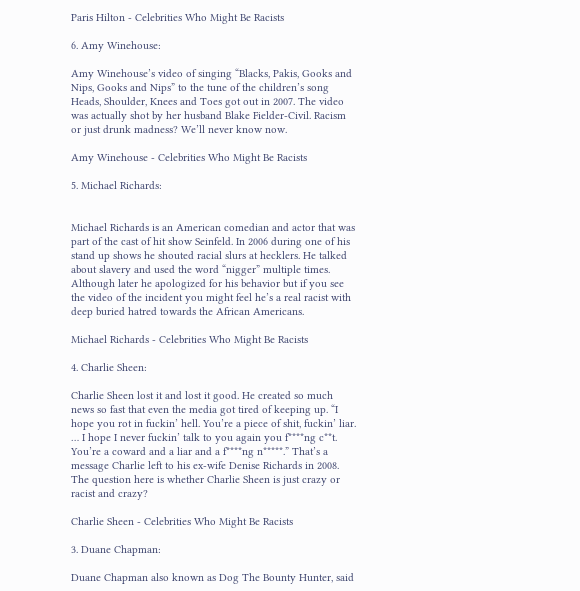Paris Hilton - Celebrities Who Might Be Racists

6. Amy Winehouse:

Amy Winehouse’s video of singing “Blacks, Pakis, Gooks and Nips, Gooks and Nips” to the tune of the children’s song Heads, Shoulder, Knees and Toes got out in 2007. The video was actually shot by her husband Blake Fielder-Civil. Racism or just drunk madness? We’ll never know now.

Amy Winehouse - Celebrities Who Might Be Racists

5. Michael Richards:


Michael Richards is an American comedian and actor that was part of the cast of hit show Seinfeld. In 2006 during one of his stand up shows he shouted racial slurs at hecklers. He talked about slavery and used the word “nigger” multiple times. Although later he apologized for his behavior but if you see the video of the incident you might feel he’s a real racist with deep buried hatred towards the African Americans.

Michael Richards - Celebrities Who Might Be Racists

4. Charlie Sheen:

Charlie Sheen lost it and lost it good. He created so much news so fast that even the media got tired of keeping up. “I hope you rot in fuckin’ hell. You’re a piece of shit, fuckin’ liar. … I hope I never fuckin’ talk to you again you f****ng c**t. You’re a coward and a liar and a f****ng n*****.” That’s a message Charlie left to his ex-wife Denise Richards in 2008. The question here is whether Charlie Sheen is just crazy or racist and crazy?

Charlie Sheen - Celebrities Who Might Be Racists

3. Duane Chapman:

Duane Chapman also known as Dog The Bounty Hunter, said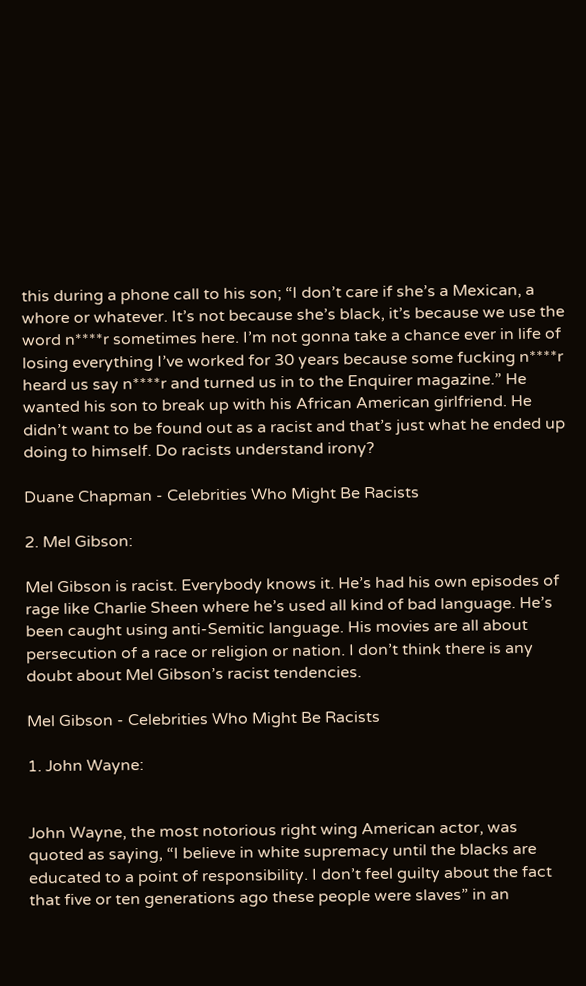this during a phone call to his son; “I don’t care if she’s a Mexican, a whore or whatever. It’s not because she’s black, it’s because we use the word n****r sometimes here. I’m not gonna take a chance ever in life of losing everything I’ve worked for 30 years because some fucking n****r heard us say n****r and turned us in to the Enquirer magazine.” He wanted his son to break up with his African American girlfriend. He didn’t want to be found out as a racist and that’s just what he ended up doing to himself. Do racists understand irony?

Duane Chapman - Celebrities Who Might Be Racists

2. Mel Gibson:

Mel Gibson is racist. Everybody knows it. He’s had his own episodes of rage like Charlie Sheen where he’s used all kind of bad language. He’s been caught using anti-Semitic language. His movies are all about persecution of a race or religion or nation. I don’t think there is any doubt about Mel Gibson’s racist tendencies.

Mel Gibson - Celebrities Who Might Be Racists

1. John Wayne:


John Wayne, the most notorious right wing American actor, was quoted as saying, “I believe in white supremacy until the blacks are educated to a point of responsibility. I don’t feel guilty about the fact that five or ten generations ago these people were slaves” in an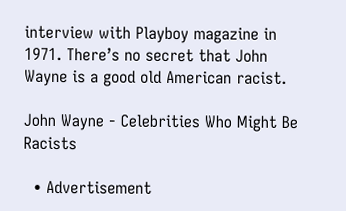interview with Playboy magazine in 1971. There’s no secret that John Wayne is a good old American racist.

John Wayne - Celebrities Who Might Be Racists

  • Advertisement